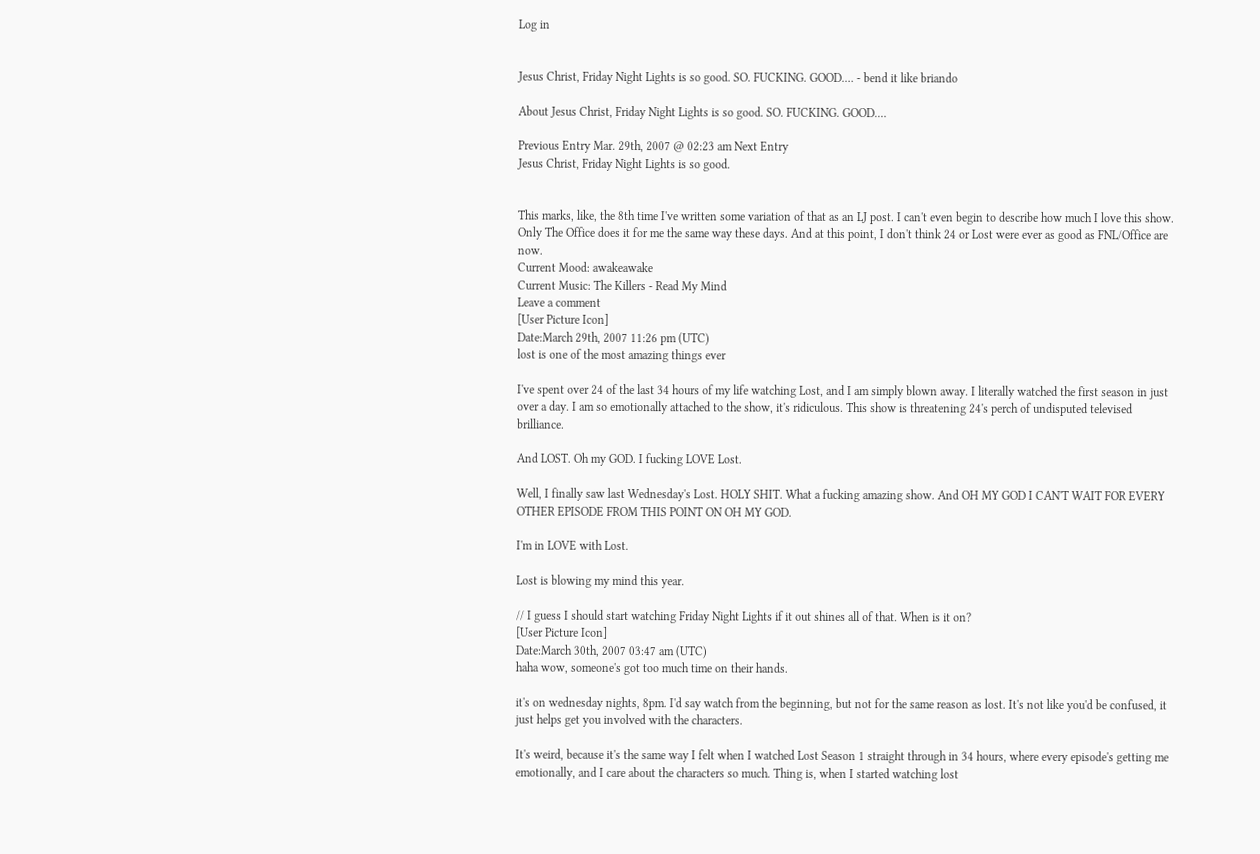Log in


Jesus Christ, Friday Night Lights is so good. SO. FUCKING. GOOD.… - bend it like briando

About Jesus Christ, Friday Night Lights is so good. SO. FUCKING. GOOD.…

Previous Entry Mar. 29th, 2007 @ 02:23 am Next Entry
Jesus Christ, Friday Night Lights is so good.


This marks, like, the 8th time I've written some variation of that as an LJ post. I can't even begin to describe how much I love this show. Only The Office does it for me the same way these days. And at this point, I don't think 24 or Lost were ever as good as FNL/Office are now.
Current Mood: awakeawake
Current Music: The Killers - Read My Mind
Leave a comment
[User Picture Icon]
Date:March 29th, 2007 11:26 pm (UTC)
lost is one of the most amazing things ever

I've spent over 24 of the last 34 hours of my life watching Lost, and I am simply blown away. I literally watched the first season in just over a day. I am so emotionally attached to the show, it's ridiculous. This show is threatening 24's perch of undisputed televised brilliance.

And LOST. Oh my GOD. I fucking LOVE Lost.

Well, I finally saw last Wednesday's Lost. HOLY SHIT. What a fucking amazing show. And OH MY GOD I CAN'T WAIT FOR EVERY OTHER EPISODE FROM THIS POINT ON OH MY GOD.

I'm in LOVE with Lost.

Lost is blowing my mind this year.

// I guess I should start watching Friday Night Lights if it out shines all of that. When is it on?
[User Picture Icon]
Date:March 30th, 2007 03:47 am (UTC)
haha wow, someone's got too much time on their hands.

it's on wednesday nights, 8pm. I'd say watch from the beginning, but not for the same reason as lost. It's not like you'd be confused, it just helps get you involved with the characters.

It's weird, because it's the same way I felt when I watched Lost Season 1 straight through in 34 hours, where every episode's getting me emotionally, and I care about the characters so much. Thing is, when I started watching lost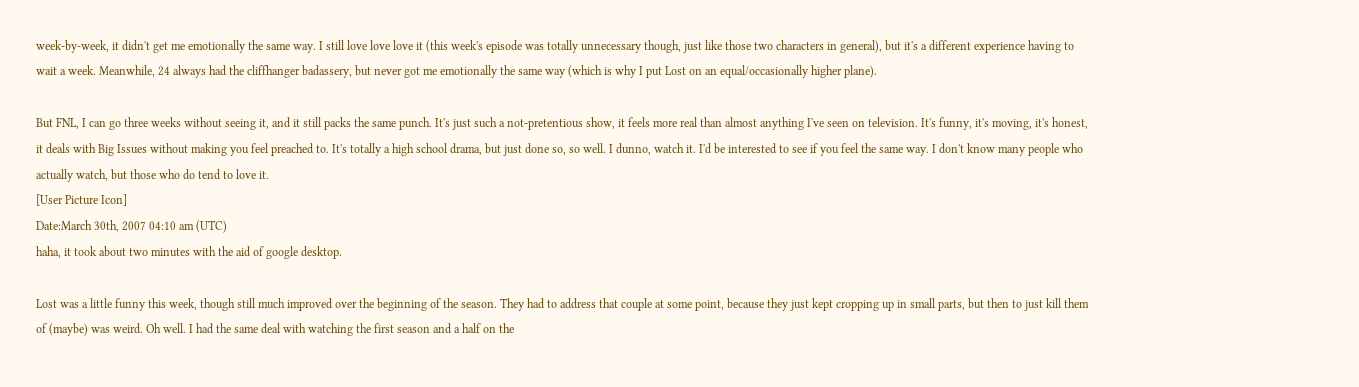week-by-week, it didn't get me emotionally the same way. I still love love love it (this week's episode was totally unnecessary though, just like those two characters in general), but it's a different experience having to wait a week. Meanwhile, 24 always had the cliffhanger badassery, but never got me emotionally the same way (which is why I put Lost on an equal/occasionally higher plane).

But FNL, I can go three weeks without seeing it, and it still packs the same punch. It's just such a not-pretentious show, it feels more real than almost anything I've seen on television. It's funny, it's moving, it's honest, it deals with Big Issues without making you feel preached to. It's totally a high school drama, but just done so, so well. I dunno, watch it. I'd be interested to see if you feel the same way. I don't know many people who actually watch, but those who do tend to love it.
[User Picture Icon]
Date:March 30th, 2007 04:10 am (UTC)
haha, it took about two minutes with the aid of google desktop.

Lost was a little funny this week, though still much improved over the beginning of the season. They had to address that couple at some point, because they just kept cropping up in small parts, but then to just kill them of (maybe) was weird. Oh well. I had the same deal with watching the first season and a half on the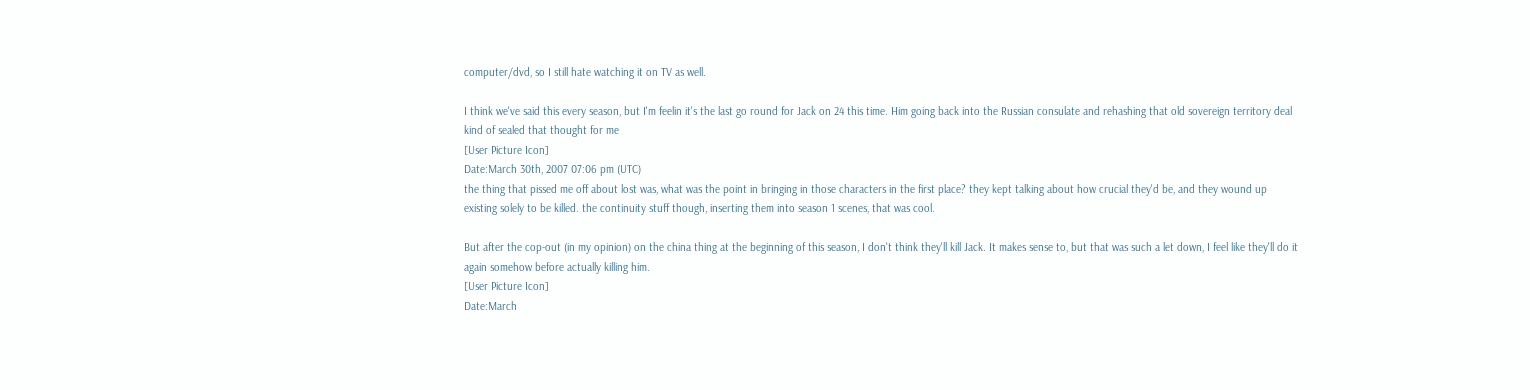computer/dvd, so I still hate watching it on TV as well.

I think we've said this every season, but I'm feelin it's the last go round for Jack on 24 this time. Him going back into the Russian consulate and rehashing that old sovereign territory deal kind of sealed that thought for me
[User Picture Icon]
Date:March 30th, 2007 07:06 pm (UTC)
the thing that pissed me off about lost was, what was the point in bringing in those characters in the first place? they kept talking about how crucial they'd be, and they wound up existing solely to be killed. the continuity stuff though, inserting them into season 1 scenes, that was cool.

But after the cop-out (in my opinion) on the china thing at the beginning of this season, I don't think they'll kill Jack. It makes sense to, but that was such a let down, I feel like they'll do it again somehow before actually killing him.
[User Picture Icon]
Date:March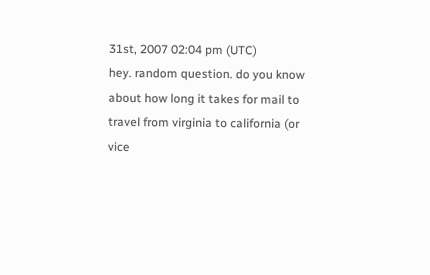31st, 2007 02:04 pm (UTC)
hey. random question. do you know about how long it takes for mail to travel from virginia to california (or vice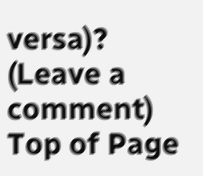versa)?
(Leave a comment)
Top of Page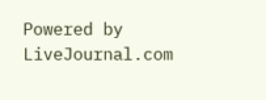Powered by LiveJournal.com